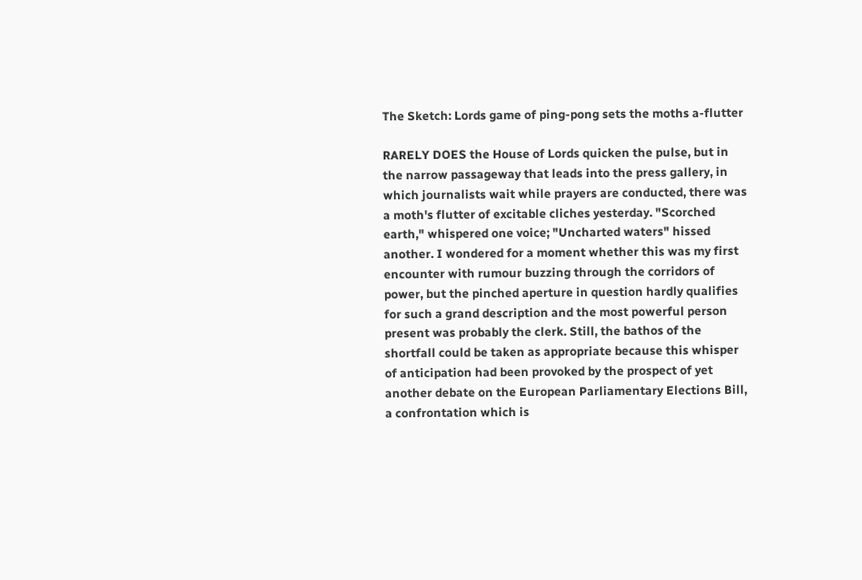The Sketch: Lords game of ping-pong sets the moths a-flutter

RARELY DOES the House of Lords quicken the pulse, but in the narrow passageway that leads into the press gallery, in which journalists wait while prayers are conducted, there was a moth's flutter of excitable cliches yesterday. "Scorched earth," whispered one voice; "Uncharted waters" hissed another. I wondered for a moment whether this was my first encounter with rumour buzzing through the corridors of power, but the pinched aperture in question hardly qualifies for such a grand description and the most powerful person present was probably the clerk. Still, the bathos of the shortfall could be taken as appropriate because this whisper of anticipation had been provoked by the prospect of yet another debate on the European Parliamentary Elections Bill, a confrontation which is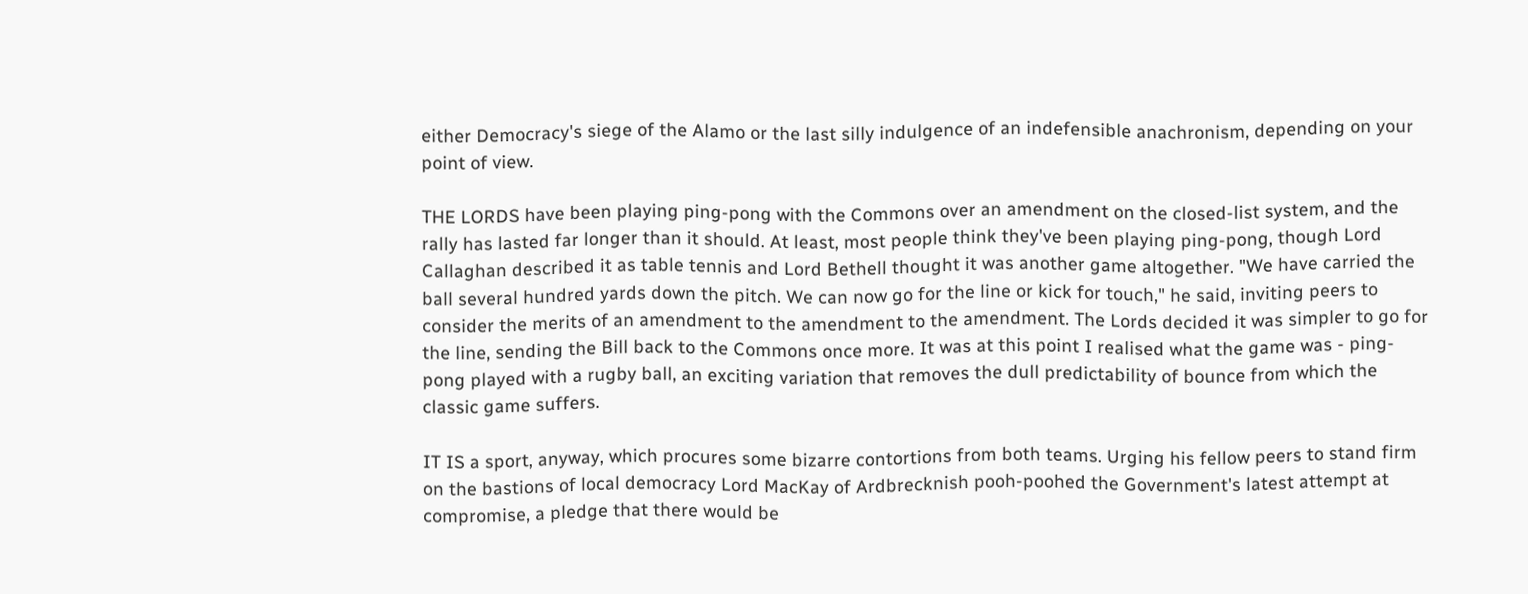either Democracy's siege of the Alamo or the last silly indulgence of an indefensible anachronism, depending on your point of view.

THE LORDS have been playing ping-pong with the Commons over an amendment on the closed-list system, and the rally has lasted far longer than it should. At least, most people think they've been playing ping-pong, though Lord Callaghan described it as table tennis and Lord Bethell thought it was another game altogether. "We have carried the ball several hundred yards down the pitch. We can now go for the line or kick for touch," he said, inviting peers to consider the merits of an amendment to the amendment to the amendment. The Lords decided it was simpler to go for the line, sending the Bill back to the Commons once more. It was at this point I realised what the game was - ping-pong played with a rugby ball, an exciting variation that removes the dull predictability of bounce from which the classic game suffers.

IT IS a sport, anyway, which procures some bizarre contortions from both teams. Urging his fellow peers to stand firm on the bastions of local democracy Lord MacKay of Ardbrecknish pooh-poohed the Government's latest attempt at compromise, a pledge that there would be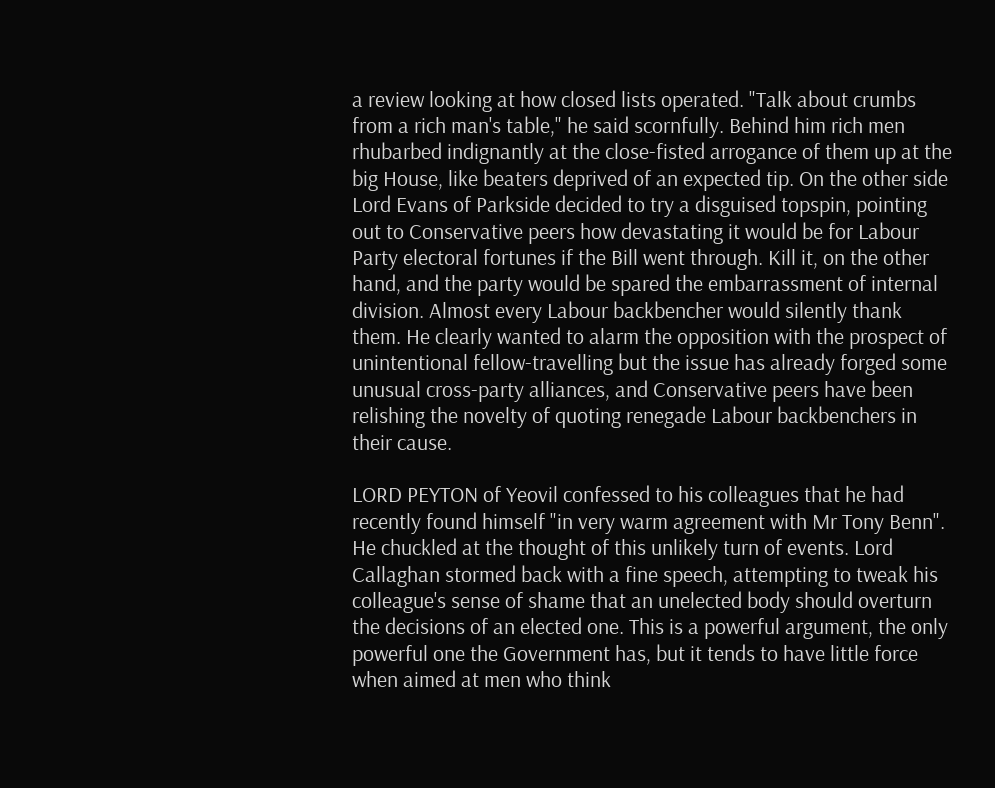a review looking at how closed lists operated. "Talk about crumbs from a rich man's table," he said scornfully. Behind him rich men rhubarbed indignantly at the close-fisted arrogance of them up at the big House, like beaters deprived of an expected tip. On the other side Lord Evans of Parkside decided to try a disguised topspin, pointing out to Conservative peers how devastating it would be for Labour Party electoral fortunes if the Bill went through. Kill it, on the other hand, and the party would be spared the embarrassment of internal division. Almost every Labour backbencher would silently thank them. He clearly wanted to alarm the opposition with the prospect of unintentional fellow-travelling but the issue has already forged some unusual cross-party alliances, and Conservative peers have been relishing the novelty of quoting renegade Labour backbenchers in their cause.

LORD PEYTON of Yeovil confessed to his colleagues that he had recently found himself "in very warm agreement with Mr Tony Benn". He chuckled at the thought of this unlikely turn of events. Lord Callaghan stormed back with a fine speech, attempting to tweak his colleague's sense of shame that an unelected body should overturn the decisions of an elected one. This is a powerful argument, the only powerful one the Government has, but it tends to have little force when aimed at men who think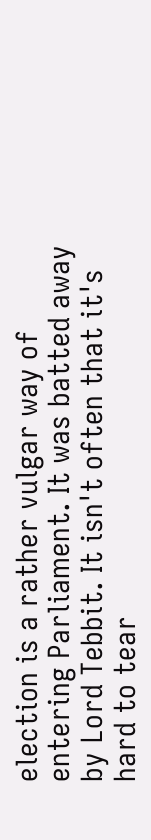election is a rather vulgar way of entering Parliament. It was batted away by Lord Tebbit. It isn't often that it's hard to tear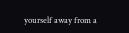yourself away from a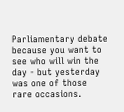Parliamentary debate because you want to see who will win the day - but yesterday was one of those rare occasions.